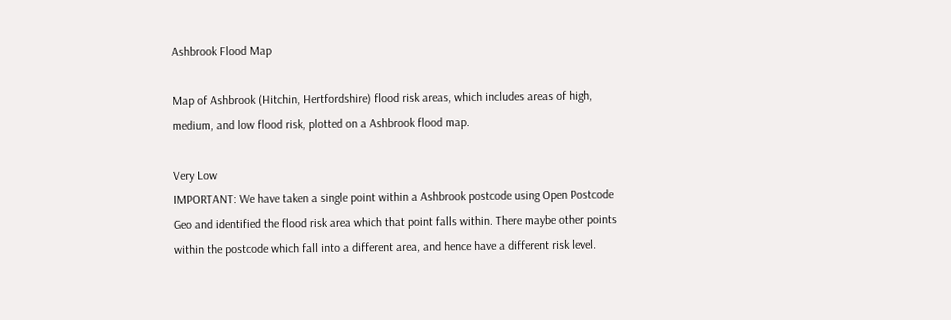Ashbrook Flood Map

Map of Ashbrook (Hitchin, Hertfordshire) flood risk areas, which includes areas of high, medium, and low flood risk, plotted on a Ashbrook flood map.

Very Low
IMPORTANT: We have taken a single point within a Ashbrook postcode using Open Postcode Geo and identified the flood risk area which that point falls within. There maybe other points within the postcode which fall into a different area, and hence have a different risk level.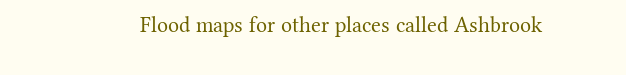Flood maps for other places called Ashbrook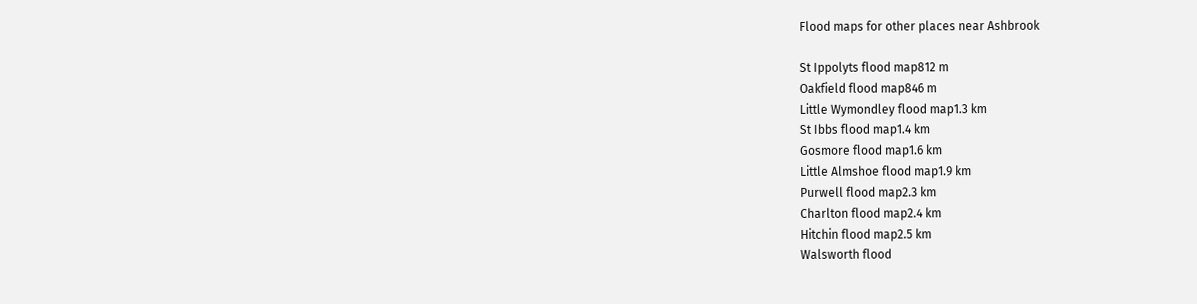Flood maps for other places near Ashbrook

St Ippolyts flood map812 m
Oakfield flood map846 m
Little Wymondley flood map1.3 km
St Ibbs flood map1.4 km
Gosmore flood map1.6 km
Little Almshoe flood map1.9 km
Purwell flood map2.3 km
Charlton flood map2.4 km
Hitchin flood map2.5 km
Walsworth flood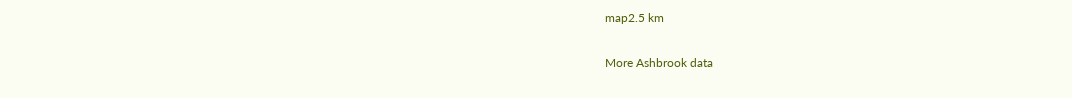map2.5 km

More Ashbrook data